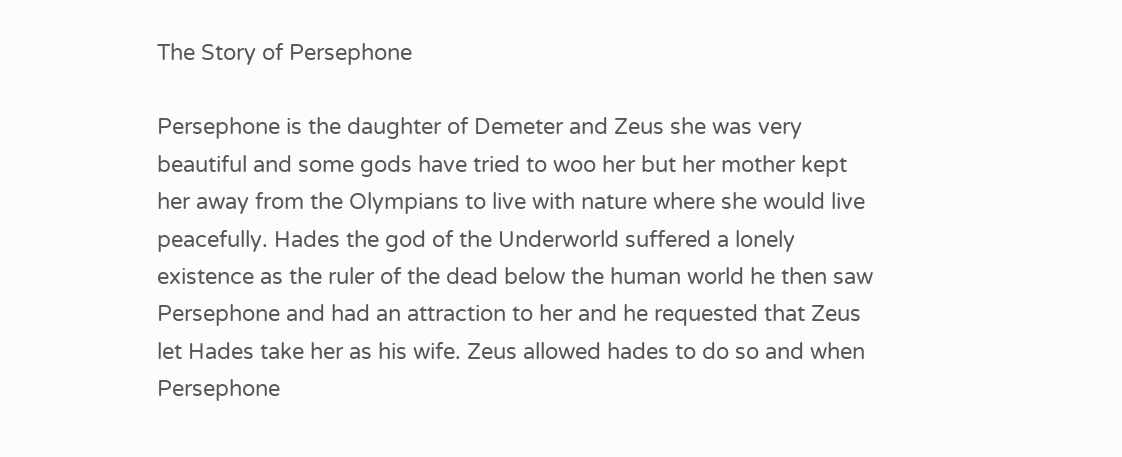The Story of Persephone

Persephone is the daughter of Demeter and Zeus she was very beautiful and some gods have tried to woo her but her mother kept her away from the Olympians to live with nature where she would live peacefully. Hades the god of the Underworld suffered a lonely existence as the ruler of the dead below the human world he then saw Persephone and had an attraction to her and he requested that Zeus let Hades take her as his wife. Zeus allowed hades to do so and when Persephone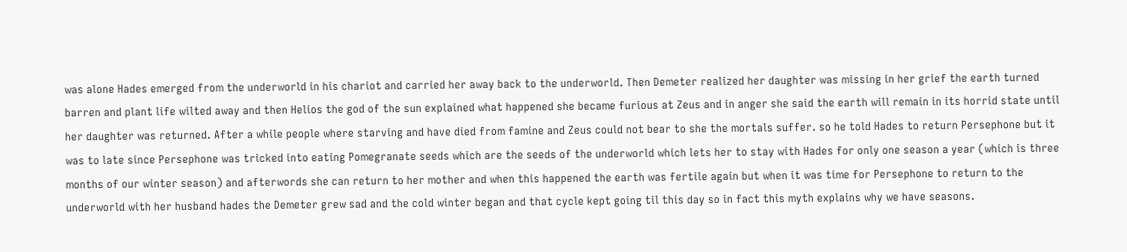was alone Hades emerged from the underworld in his chariot and carried her away back to the underworld. Then Demeter realized her daughter was missing in her grief the earth turned barren and plant life wilted away and then Helios the god of the sun explained what happened she became furious at Zeus and in anger she said the earth will remain in its horrid state until her daughter was returned. After a while people where starving and have died from famine and Zeus could not bear to she the mortals suffer. so he told Hades to return Persephone but it was to late since Persephone was tricked into eating Pomegranate seeds which are the seeds of the underworld which lets her to stay with Hades for only one season a year (which is three months of our winter season) and afterwords she can return to her mother and when this happened the earth was fertile again but when it was time for Persephone to return to the underworld with her husband hades the Demeter grew sad and the cold winter began and that cycle kept going til this day so in fact this myth explains why we have seasons.